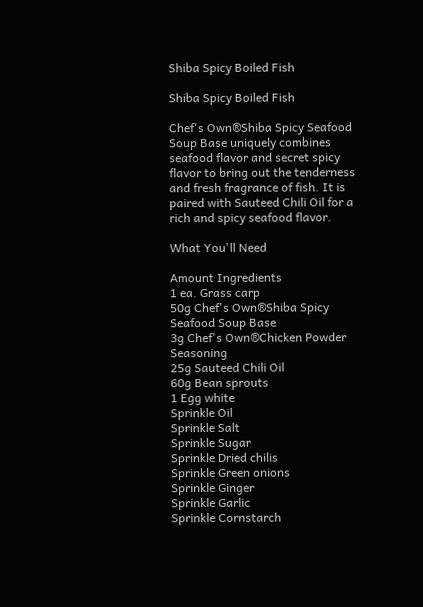Shiba Spicy Boiled Fish

Shiba Spicy Boiled Fish

Chef's Own®Shiba Spicy Seafood Soup Base uniquely combines seafood flavor and secret spicy flavor to bring out the tenderness and fresh fragrance of fish. It is paired with Sauteed Chili Oil for a rich and spicy seafood flavor.

What You'll Need

Amount Ingredients
1 ea. Grass carp
50g Chef's Own®Shiba Spicy Seafood Soup Base
3g Chef's Own®Chicken Powder Seasoning
25g Sauteed Chili Oil
60g Bean sprouts
1 Egg white
Sprinkle Oil
Sprinkle Salt
Sprinkle Sugar
Sprinkle Dried chilis
Sprinkle Green onions
Sprinkle Ginger
Sprinkle Garlic
Sprinkle Cornstarch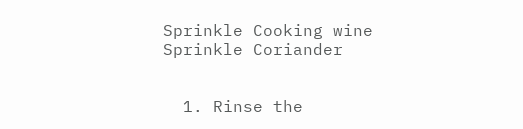Sprinkle Cooking wine
Sprinkle Coriander


  1. Rinse the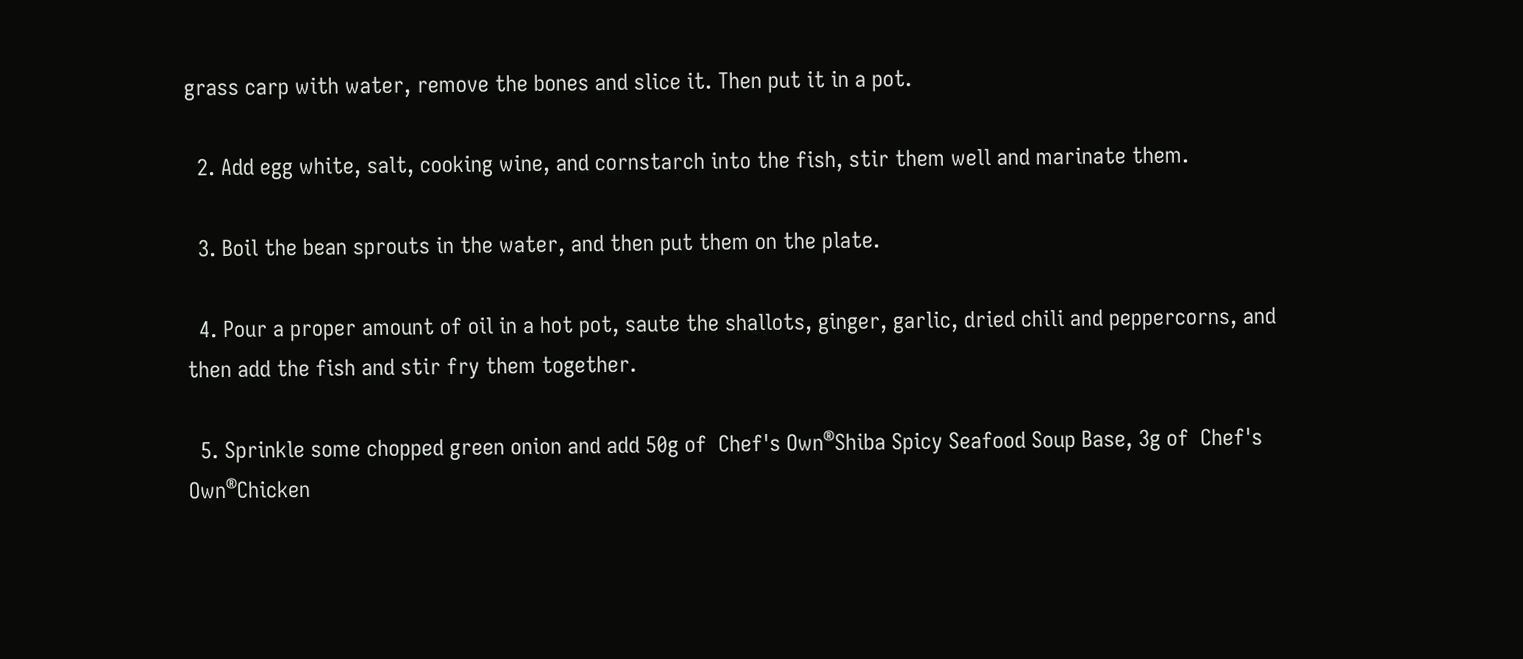grass carp with water, remove the bones and slice it. Then put it in a pot.

  2. Add egg white, salt, cooking wine, and cornstarch into the fish, stir them well and marinate them.

  3. Boil the bean sprouts in the water, and then put them on the plate.

  4. Pour a proper amount of oil in a hot pot, saute the shallots, ginger, garlic, dried chili and peppercorns, and then add the fish and stir fry them together.

  5. Sprinkle some chopped green onion and add 50g of  Chef's Own®Shiba Spicy Seafood Soup Base, 3g of  Chef's Own®Chicken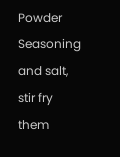Powder Seasoning and salt, stir fry them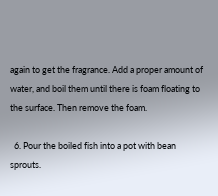again to get the fragrance. Add a proper amount of water, and boil them until there is foam floating to the surface. Then remove the foam.

  6. Pour the boiled fish into a pot with bean sprouts.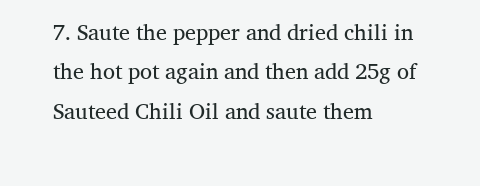7. Saute the pepper and dried chili in the hot pot again and then add 25g of  Sauteed Chili Oil and saute them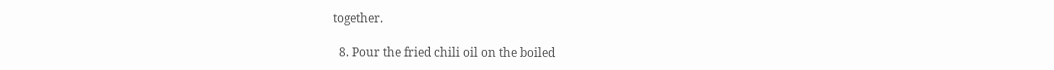together.

  8. Pour the fried chili oil on the boiled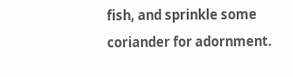fish, and sprinkle some coriander for adornment.